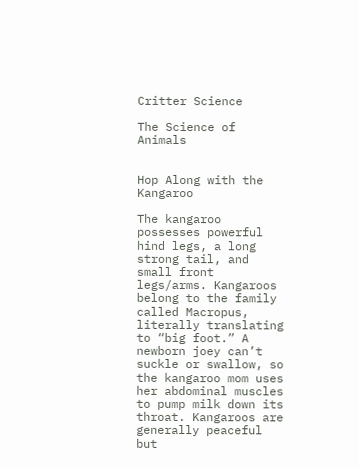Critter Science

The Science of Animals


Hop Along with the Kangaroo

The kangaroo possesses powerful hind legs, a long strong tail, and small front legs/arms. Kangaroos belong to the family called Macropus, literally translating to “big foot.” A newborn joey can’t suckle or swallow, so the kangaroo mom uses her abdominal muscles to pump milk down its throat. Kangaroos are generally peaceful but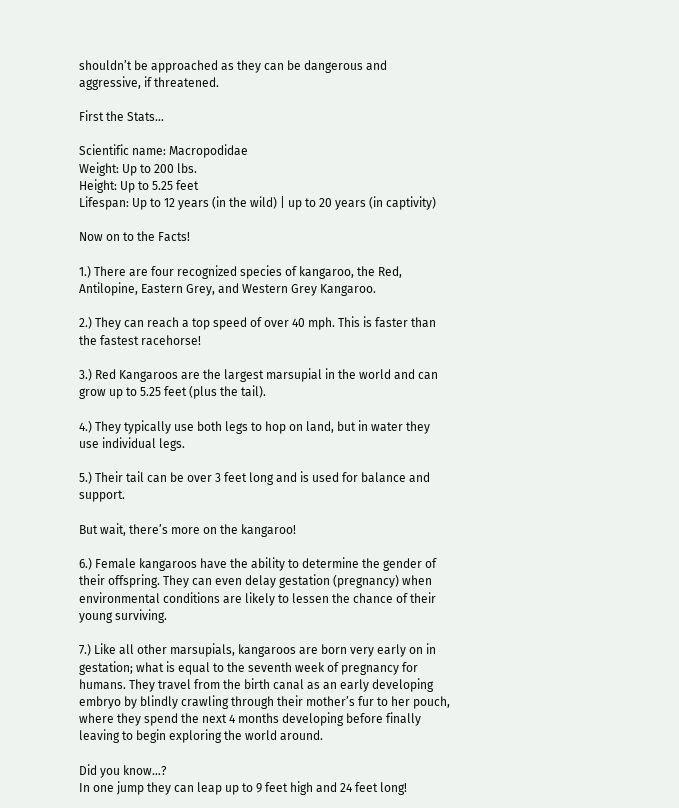shouldn’t be approached as they can be dangerous and aggressive, if threatened.

First the Stats…

Scientific name: Macropodidae
Weight: Up to 200 lbs.
Height: Up to 5.25 feet
Lifespan: Up to 12 years (in the wild) | up to 20 years (in captivity)

Now on to the Facts!

1.) There are four recognized species of kangaroo, the Red, Antilopine, Eastern Grey, and Western Grey Kangaroo.

2.) They can reach a top speed of over 40 mph. This is faster than the fastest racehorse!

3.) Red Kangaroos are the largest marsupial in the world and can grow up to 5.25 feet (plus the tail).

4.) They typically use both legs to hop on land, but in water they use individual legs.

5.) Their tail can be over 3 feet long and is used for balance and support.

But wait, there’s more on the kangaroo!

6.) Female kangaroos have the ability to determine the gender of their offspring. They can even delay gestation (pregnancy) when environmental conditions are likely to lessen the chance of their young surviving.

7.) Like all other marsupials, kangaroos are born very early on in gestation; what is equal to the seventh week of pregnancy for humans. They travel from the birth canal as an early developing embryo by blindly crawling through their mother’s fur to her pouch, where they spend the next 4 months developing before finally leaving to begin exploring the world around.

Did you know…?
In one jump they can leap up to 9 feet high and 24 feet long!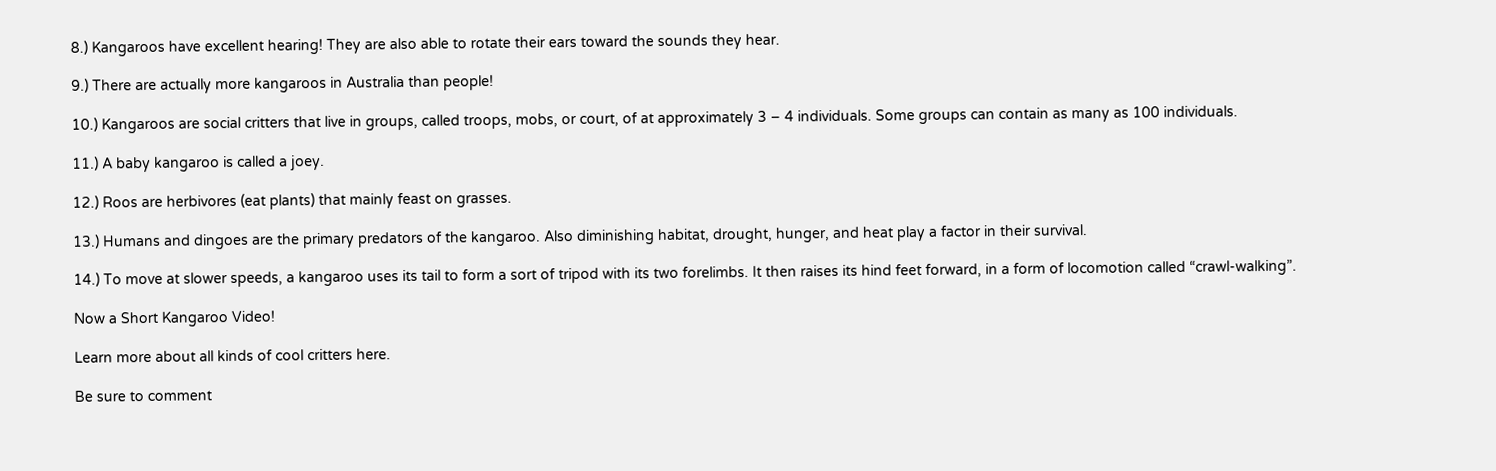8.) Kangaroos have excellent hearing! They are also able to rotate their ears toward the sounds they hear.

9.) There are actually more kangaroos in Australia than people!

10.) Kangaroos are social critters that live in groups, called troops, mobs, or court, of at approximately 3 – 4 individuals. Some groups can contain as many as 100 individuals.

11.) A baby kangaroo is called a joey.

12.) Roos are herbivores (eat plants) that mainly feast on grasses.

13.) Humans and dingoes are the primary predators of the kangaroo. Also diminishing habitat, drought, hunger, and heat play a factor in their survival.

14.) To move at slower speeds, a kangaroo uses its tail to form a sort of tripod with its two forelimbs. It then raises its hind feet forward, in a form of locomotion called “crawl-walking”.

Now a Short Kangaroo Video!

Learn more about all kinds of cool critters here.

Be sure to comment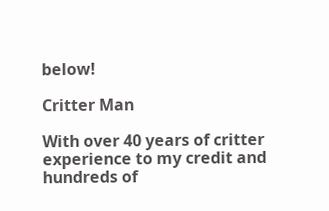below!

Critter Man

With over 40 years of critter experience to my credit and hundreds of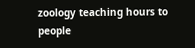zoology teaching hours to people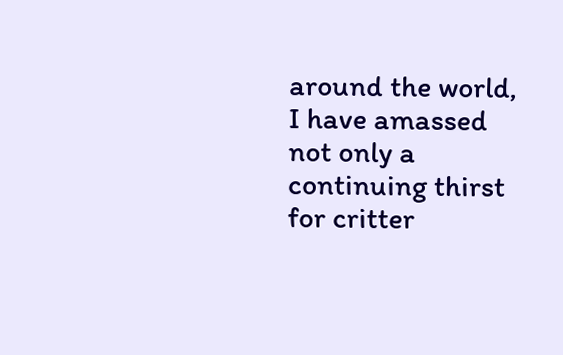around the world, I have amassed not only a continuing thirst for critter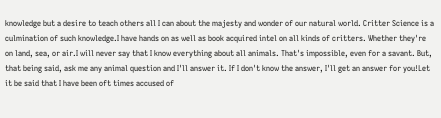knowledge but a desire to teach others all I can about the majesty and wonder of our natural world. Critter Science is a culmination of such knowledge.I have hands on as well as book acquired intel on all kinds of critters. Whether they're on land, sea, or air.I will never say that I know everything about all animals. That's impossible, even for a savant. But, that being said, ask me any animal question and I'll answer it. If I don't know the answer, I'll get an answer for you!Let it be said that I have been oft times accused of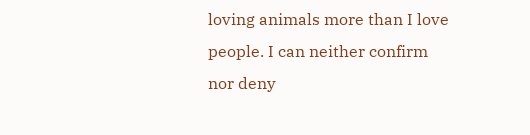loving animals more than I love people. I can neither confirm nor deny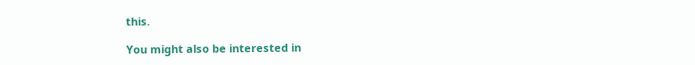this.

You might also be interested in